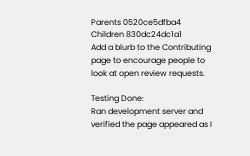Parents 0520ce5dfba4
Children 830dc24dc1a1
Add a blurb to the Contributing page to encourage people to look at open review requests.

Testing Done:
Ran development server and verified the page appeared as I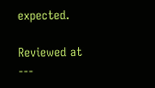expected.

Reviewed at
---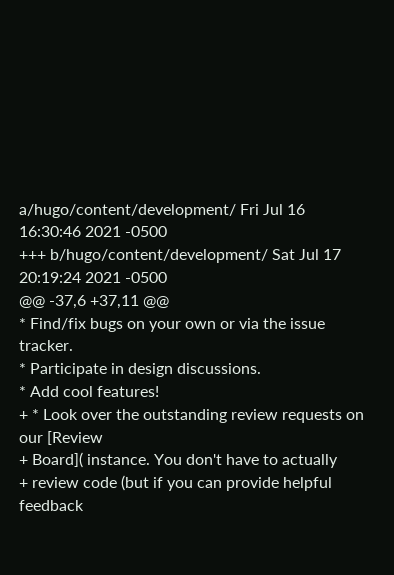a/hugo/content/development/ Fri Jul 16 16:30:46 2021 -0500
+++ b/hugo/content/development/ Sat Jul 17 20:19:24 2021 -0500
@@ -37,6 +37,11 @@
* Find/fix bugs on your own or via the issue tracker.
* Participate in design discussions.
* Add cool features!
+ * Look over the outstanding review requests on our [Review
+ Board]( instance. You don't have to actually
+ review code (but if you can provide helpful feedback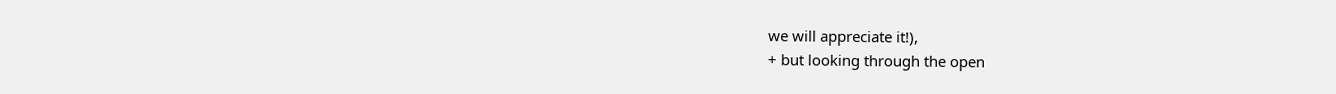we will appreciate it!),
+ but looking through the open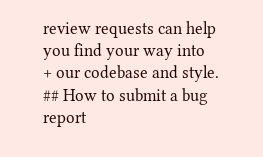review requests can help you find your way into
+ our codebase and style.
## How to submit a bug report